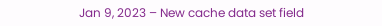Jan 9, 2023 – New cache data set field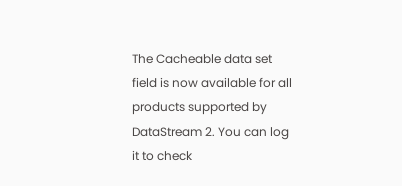The Cacheable data set field is now available for all products supported by DataStream 2. You can log it to check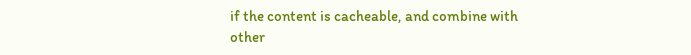if the content is cacheable, and combine with other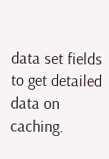data set fields to get detailed data on caching.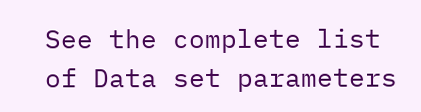See the complete list of Data set parameters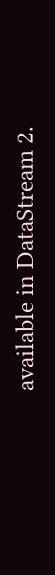available in DataStream 2.